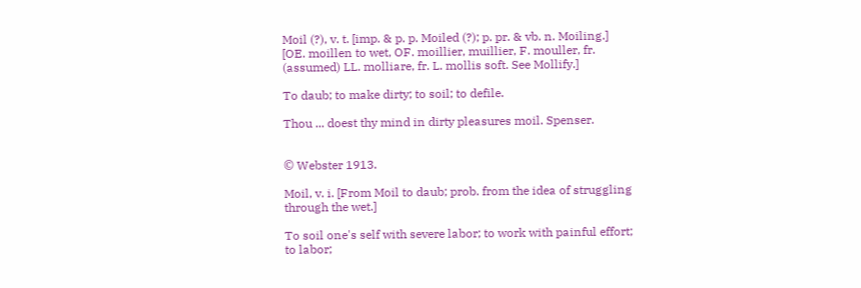Moil (?), v. t. [imp. & p. p. Moiled (?); p. pr. & vb. n. Moiling.] [OE. moillen to wet, OF. moillier, muillier, F. mouller, fr. (assumed) LL. molliare, fr. L. mollis soft. See Mollify.]

To daub; to make dirty; to soil; to defile.

Thou ... doest thy mind in dirty pleasures moil. Spenser.


© Webster 1913.

Moil, v. i. [From Moil to daub; prob. from the idea of struggling through the wet.]

To soil one's self with severe labor; to work with painful effort; to labor;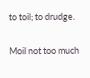to toil; to drudge.

Moil not too much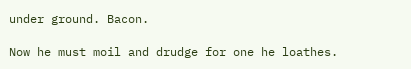under ground. Bacon.

Now he must moil and drudge for one he loathes.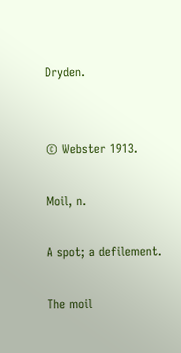Dryden.


© Webster 1913.

Moil, n.

A spot; a defilement.

The moil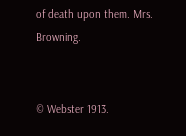of death upon them. Mrs. Browning.


© Webster 1913.